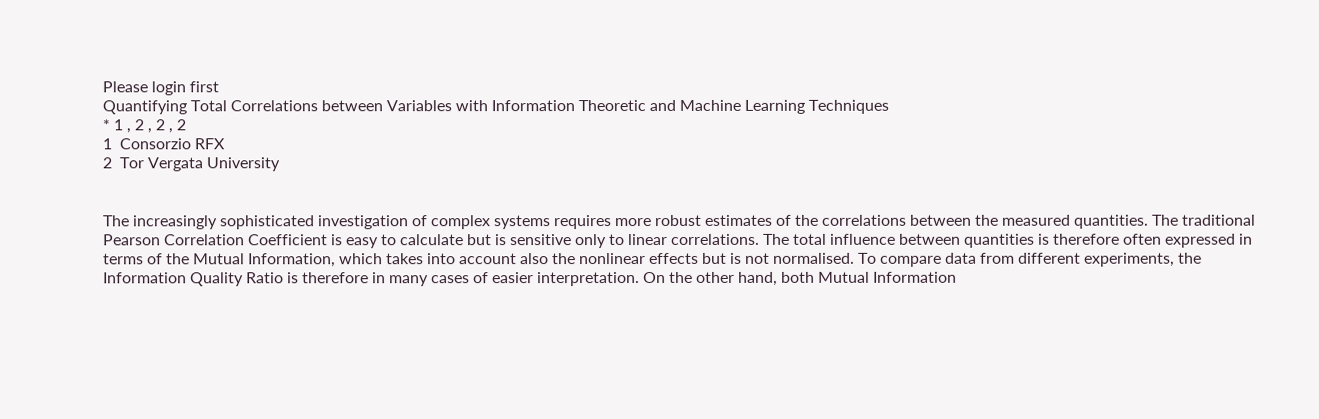Please login first
Quantifying Total Correlations between Variables with Information Theoretic and Machine Learning Techniques
* 1 , 2 , 2 , 2
1  Consorzio RFX
2  Tor Vergata University


The increasingly sophisticated investigation of complex systems requires more robust estimates of the correlations between the measured quantities. The traditional Pearson Correlation Coefficient is easy to calculate but is sensitive only to linear correlations. The total influence between quantities is therefore often expressed in terms of the Mutual Information, which takes into account also the nonlinear effects but is not normalised. To compare data from different experiments, the Information Quality Ratio is therefore in many cases of easier interpretation. On the other hand, both Mutual Information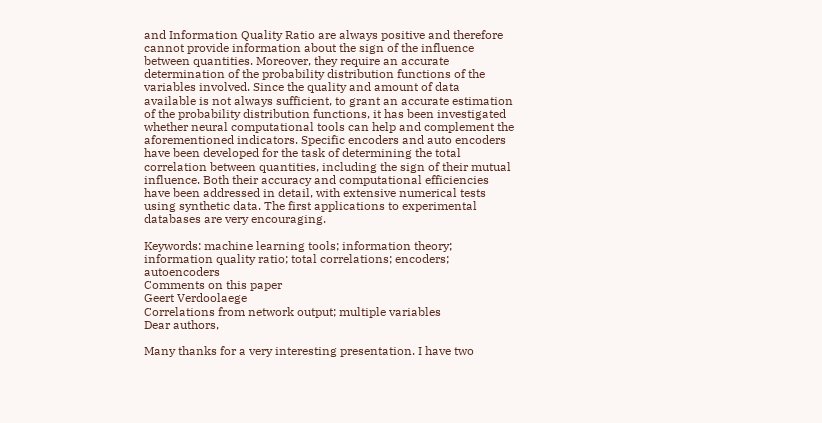and Information Quality Ratio are always positive and therefore cannot provide information about the sign of the influence between quantities. Moreover, they require an accurate determination of the probability distribution functions of the variables involved. Since the quality and amount of data available is not always sufficient, to grant an accurate estimation of the probability distribution functions, it has been investigated whether neural computational tools can help and complement the aforementioned indicators. Specific encoders and auto encoders have been developed for the task of determining the total correlation between quantities, including the sign of their mutual influence. Both their accuracy and computational efficiencies have been addressed in detail, with extensive numerical tests using synthetic data. The first applications to experimental databases are very encouraging.

Keywords: machine learning tools; information theory; information quality ratio; total correlations; encoders; autoencoders
Comments on this paper
Geert Verdoolaege
Correlations from network output; multiple variables
Dear authors,

Many thanks for a very interesting presentation. I have two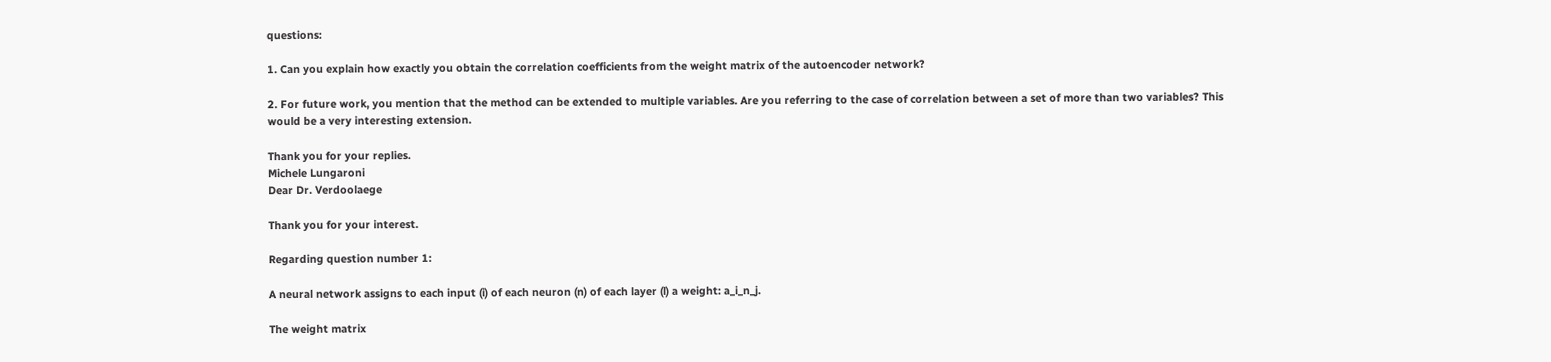questions:

1. Can you explain how exactly you obtain the correlation coefficients from the weight matrix of the autoencoder network?

2. For future work, you mention that the method can be extended to multiple variables. Are you referring to the case of correlation between a set of more than two variables? This would be a very interesting extension.

Thank you for your replies.
Michele Lungaroni
Dear Dr. Verdoolaege

Thank you for your interest.

Regarding question number 1:

A neural network assigns to each input (i) of each neuron (n) of each layer (l) a weight: a_i_n_j.

The weight matrix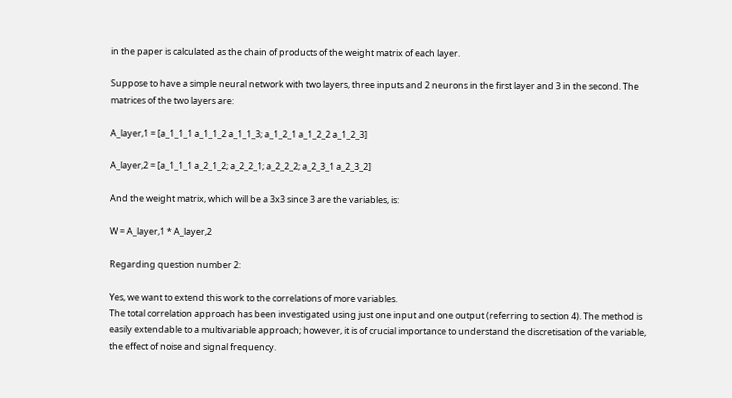in the paper is calculated as the chain of products of the weight matrix of each layer.

Suppose to have a simple neural network with two layers, three inputs and 2 neurons in the first layer and 3 in the second. The matrices of the two layers are:

A_layer,1 = [a_1_1_1 a_1_1_2 a_1_1_3; a_1_2_1 a_1_2_2 a_1_2_3]

A_layer,2 = [a_1_1_1 a_2_1_2; a_2_2_1; a_2_2_2; a_2_3_1 a_2_3_2]

And the weight matrix, which will be a 3x3 since 3 are the variables, is:

W = A_layer,1 * A_layer,2

Regarding question number 2:

Yes, we want to extend this work to the correlations of more variables.
The total correlation approach has been investigated using just one input and one output (referring to section 4). The method is easily extendable to a multivariable approach; however, it is of crucial importance to understand the discretisation of the variable, the effect of noise and signal frequency.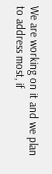We are working on it and we plan to address most, if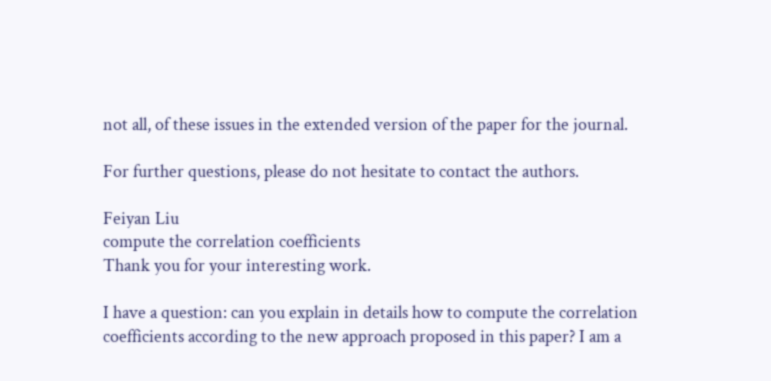not all, of these issues in the extended version of the paper for the journal.

For further questions, please do not hesitate to contact the authors.

Feiyan Liu
compute the correlation coefficients
Thank you for your interesting work.

I have a question: can you explain in details how to compute the correlation coefficients according to the new approach proposed in this paper? I am a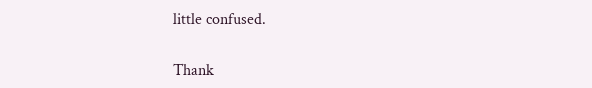little confused.

Thank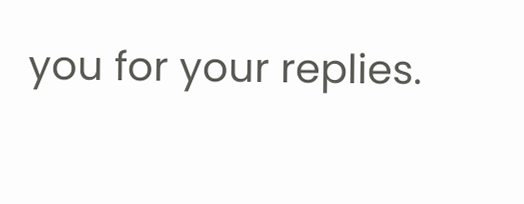you for your replies.